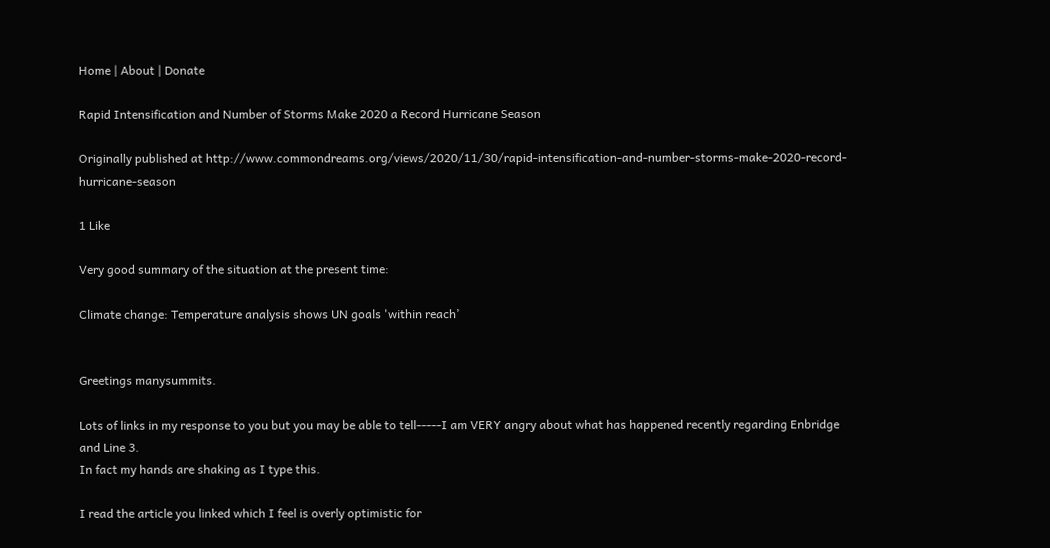Home | About | Donate

Rapid Intensification and Number of Storms Make 2020 a Record Hurricane Season

Originally published at http://www.commondreams.org/views/2020/11/30/rapid-intensification-and-number-storms-make-2020-record-hurricane-season

1 Like

Very good summary of the situation at the present time:

Climate change: Temperature analysis shows UN goals 'within reach’


Greetings manysummits.

Lots of links in my response to you but you may be able to tell-----I am VERY angry about what has happened recently regarding Enbridge and Line 3.
In fact my hands are shaking as I type this.

I read the article you linked which I feel is overly optimistic for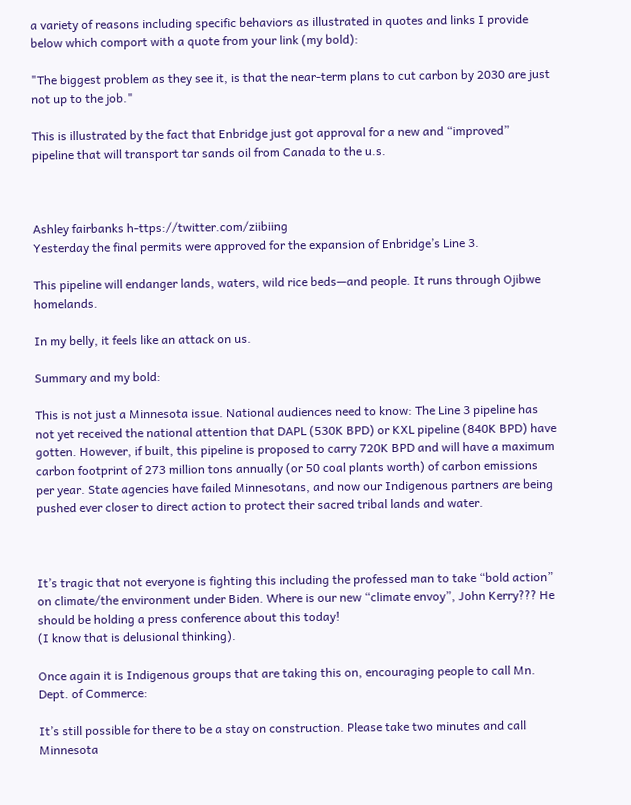a variety of reasons including specific behaviors as illustrated in quotes and links I provide below which comport with a quote from your link (my bold):

"The biggest problem as they see it, is that the near-term plans to cut carbon by 2030 are just not up to the job."

This is illustrated by the fact that Enbridge just got approval for a new and “improved” pipeline that will transport tar sands oil from Canada to the u.s.



Ashley fairbanks h-ttps://twitter.com/ziibiing
Yesterday the final permits were approved for the expansion of Enbridge’s Line 3.

This pipeline will endanger lands, waters, wild rice beds—and people. It runs through Ojibwe homelands.

In my belly, it feels like an attack on us.

Summary and my bold:

This is not just a Minnesota issue. National audiences need to know: The Line 3 pipeline has not yet received the national attention that DAPL (530K BPD) or KXL pipeline (840K BPD) have gotten. However, if built, this pipeline is proposed to carry 720K BPD and will have a maximum carbon footprint of 273 million tons annually (or 50 coal plants worth) of carbon emissions per year. State agencies have failed Minnesotans, and now our Indigenous partners are being pushed ever closer to direct action to protect their sacred tribal lands and water.



It’s tragic that not everyone is fighting this including the professed man to take “bold action” on climate/the environment under Biden. Where is our new “climate envoy”, John Kerry??? He should be holding a press conference about this today!
(I know that is delusional thinking).

Once again it is Indigenous groups that are taking this on, encouraging people to call Mn. Dept. of Commerce:

It’s still possible for there to be a stay on construction. Please take two minutes and call Minnesota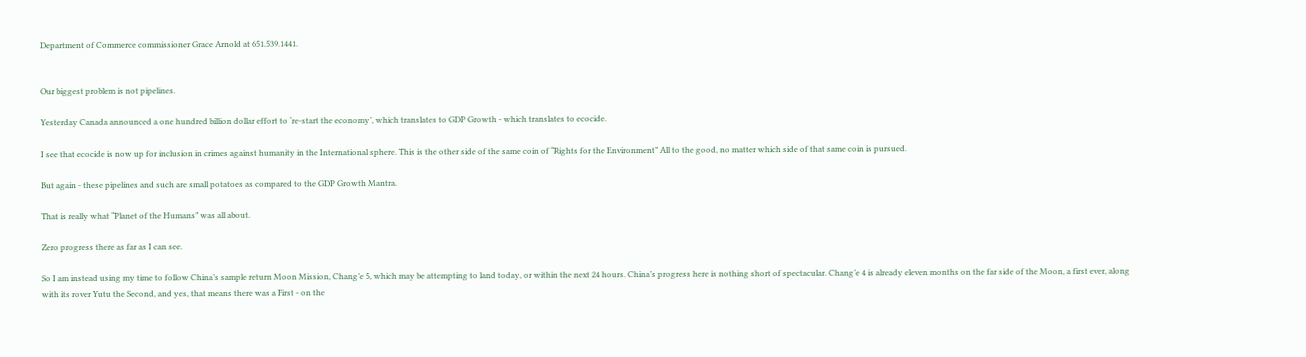Department of Commerce commissioner Grace Arnold at 651.539.1441.


Our biggest problem is not pipelines.

Yesterday Canada announced a one hundred billion dollar effort to ‘re-start the economy’, which translates to GDP Growth - which translates to ecocide.

I see that ecocide is now up for inclusion in crimes against humanity in the International sphere. This is the other side of the same coin of “Rights for the Environment” All to the good, no matter which side of that same coin is pursued.

But again - these pipelines and such are small potatoes as compared to the GDP Growth Mantra.

That is really what “Planet of the Humans” was all about.

Zero progress there as far as I can see.

So I am instead using my time to follow China’s sample return Moon Mission, Chang’e 5, which may be attempting to land today, or within the next 24 hours. China’s progress here is nothing short of spectacular. Chang’e 4 is already eleven months on the far side of the Moon, a first ever, along with its rover Yutu the Second, and yes, that means there was a First - on the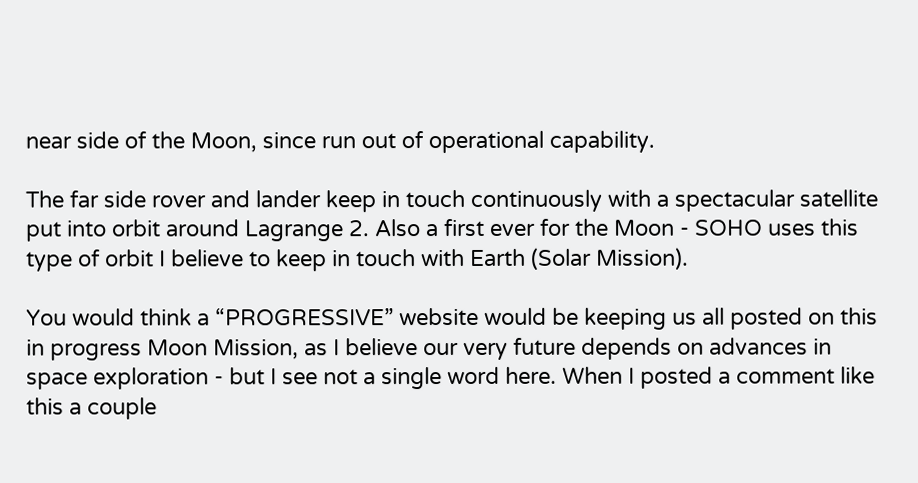near side of the Moon, since run out of operational capability.

The far side rover and lander keep in touch continuously with a spectacular satellite put into orbit around Lagrange 2. Also a first ever for the Moon - SOHO uses this type of orbit I believe to keep in touch with Earth (Solar Mission).

You would think a “PROGRESSIVE” website would be keeping us all posted on this in progress Moon Mission, as I believe our very future depends on advances in space exploration - but I see not a single word here. When I posted a comment like this a couple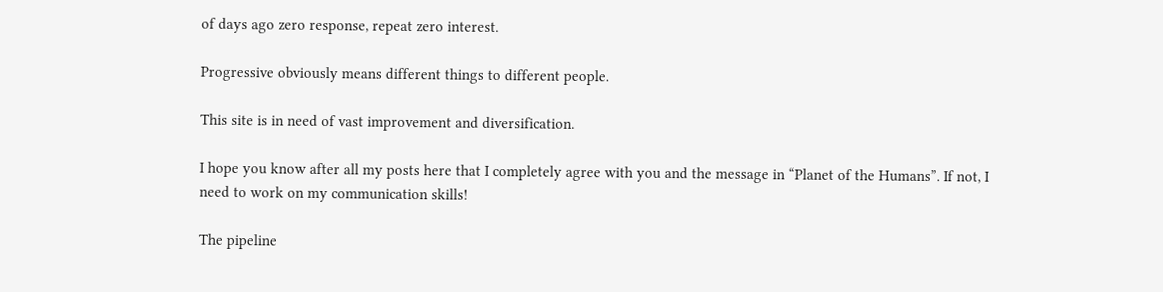of days ago zero response, repeat zero interest.

Progressive obviously means different things to different people.

This site is in need of vast improvement and diversification.

I hope you know after all my posts here that I completely agree with you and the message in “Planet of the Humans”. If not, I need to work on my communication skills!

The pipeline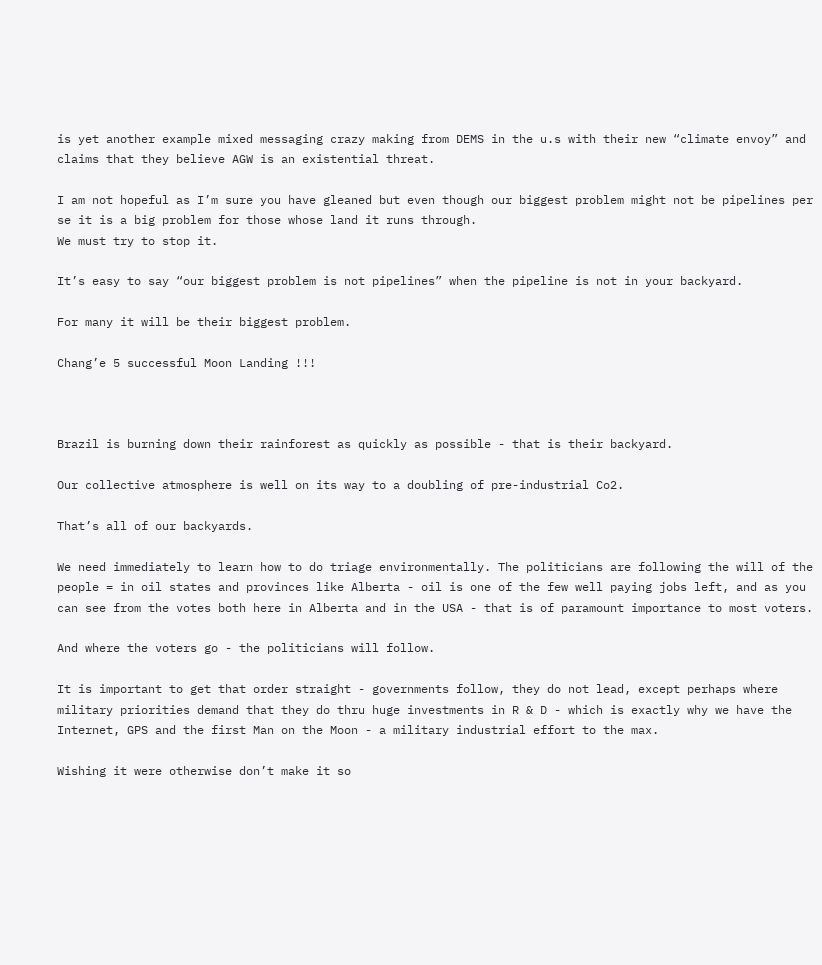is yet another example mixed messaging crazy making from DEMS in the u.s with their new “climate envoy” and claims that they believe AGW is an existential threat.

I am not hopeful as I’m sure you have gleaned but even though our biggest problem might not be pipelines per se it is a big problem for those whose land it runs through.
We must try to stop it.

It’s easy to say “our biggest problem is not pipelines” when the pipeline is not in your backyard.

For many it will be their biggest problem.

Chang’e 5 successful Moon Landing !!!



Brazil is burning down their rainforest as quickly as possible - that is their backyard.

Our collective atmosphere is well on its way to a doubling of pre-industrial Co2.

That’s all of our backyards.

We need immediately to learn how to do triage environmentally. The politicians are following the will of the people = in oil states and provinces like Alberta - oil is one of the few well paying jobs left, and as you can see from the votes both here in Alberta and in the USA - that is of paramount importance to most voters.

And where the voters go - the politicians will follow.

It is important to get that order straight - governments follow, they do not lead, except perhaps where military priorities demand that they do thru huge investments in R & D - which is exactly why we have the Internet, GPS and the first Man on the Moon - a military industrial effort to the max.

Wishing it were otherwise don’t make it so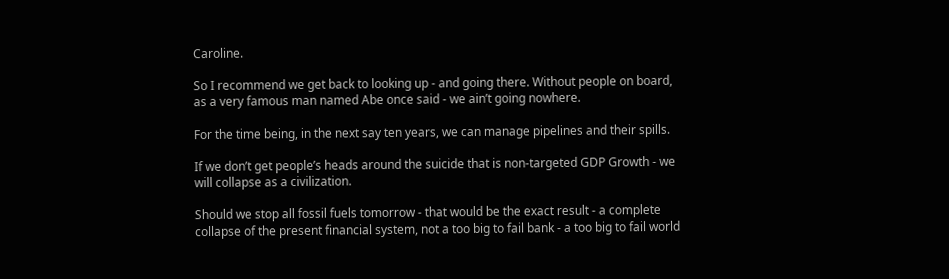Caroline.

So I recommend we get back to looking up - and going there. Without people on board, as a very famous man named Abe once said - we ain’t going nowhere.

For the time being, in the next say ten years, we can manage pipelines and their spills.

If we don’t get people’s heads around the suicide that is non-targeted GDP Growth - we will collapse as a civilization.

Should we stop all fossil fuels tomorrow - that would be the exact result - a complete collapse of the present financial system, not a too big to fail bank - a too big to fail world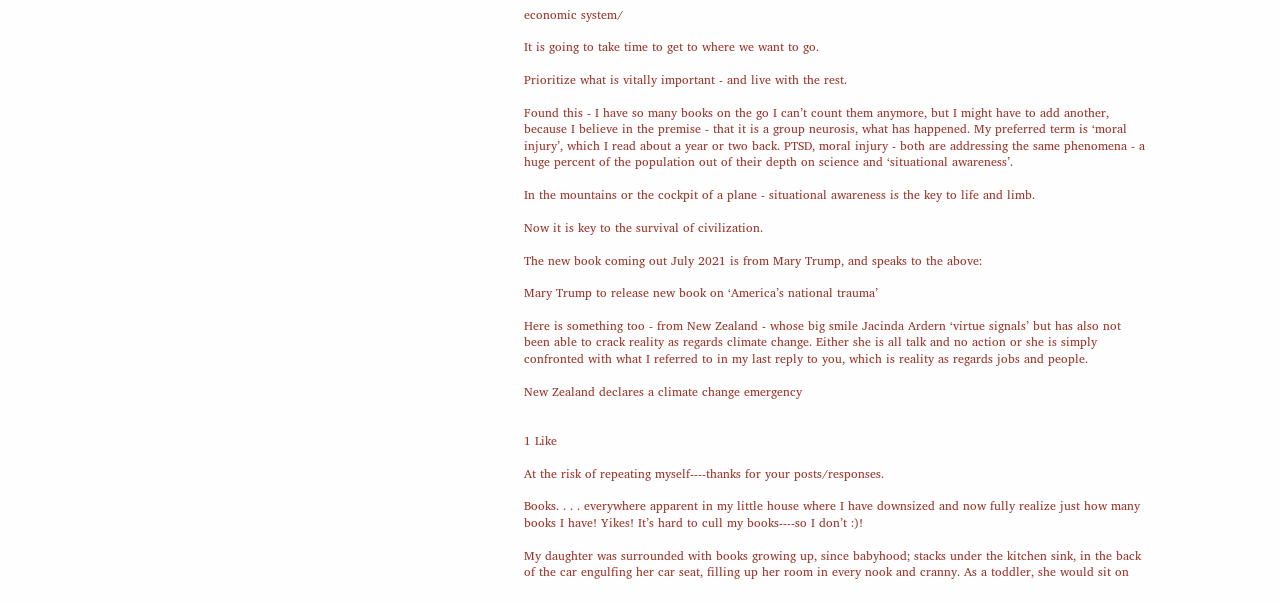economic system/

It is going to take time to get to where we want to go.

Prioritize what is vitally important - and live with the rest.

Found this - I have so many books on the go I can’t count them anymore, but I might have to add another, because I believe in the premise - that it is a group neurosis, what has happened. My preferred term is ‘moral injury’, which I read about a year or two back. PTSD, moral injury - both are addressing the same phenomena - a huge percent of the population out of their depth on science and ‘situational awareness’.

In the mountains or the cockpit of a plane - situational awareness is the key to life and limb.

Now it is key to the survival of civilization.

The new book coming out July 2021 is from Mary Trump, and speaks to the above:

Mary Trump to release new book on ‘America’s national trauma’

Here is something too - from New Zealand - whose big smile Jacinda Ardern ‘virtue signals’ but has also not been able to crack reality as regards climate change. Either she is all talk and no action or she is simply confronted with what I referred to in my last reply to you, which is reality as regards jobs and people.

New Zealand declares a climate change emergency


1 Like

At the risk of repeating myself----thanks for your posts/responses.

Books. . . . everywhere apparent in my little house where I have downsized and now fully realize just how many books I have! Yikes! It’s hard to cull my books----so I don’t :)!

My daughter was surrounded with books growing up, since babyhood; stacks under the kitchen sink, in the back of the car engulfing her car seat, filling up her room in every nook and cranny. As a toddler, she would sit on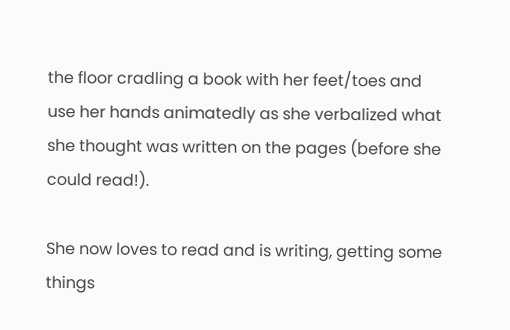the floor cradling a book with her feet/toes and use her hands animatedly as she verbalized what she thought was written on the pages (before she could read!).

She now loves to read and is writing, getting some things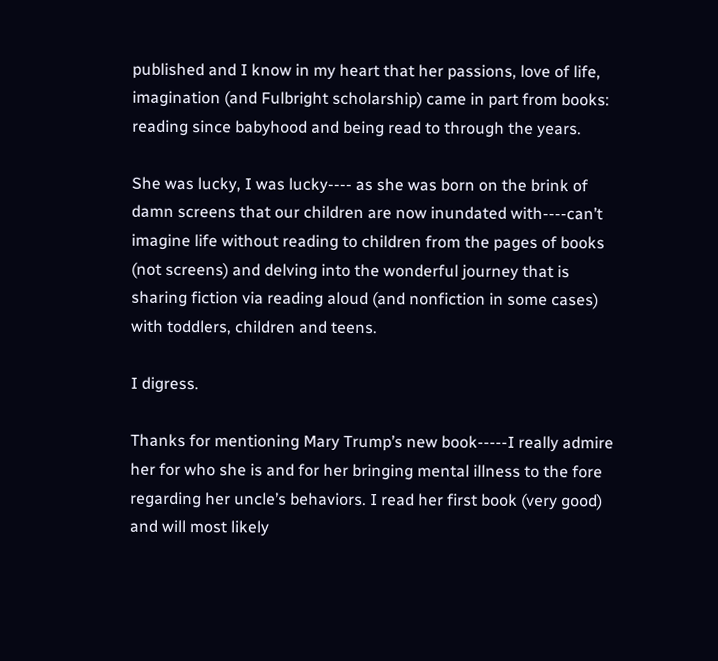published and I know in my heart that her passions, love of life, imagination (and Fulbright scholarship) came in part from books: reading since babyhood and being read to through the years.

She was lucky, I was lucky---- as she was born on the brink of damn screens that our children are now inundated with----can’t imagine life without reading to children from the pages of books (not screens) and delving into the wonderful journey that is sharing fiction via reading aloud (and nonfiction in some cases) with toddlers, children and teens.

I digress.

Thanks for mentioning Mary Trump’s new book-----I really admire her for who she is and for her bringing mental illness to the fore regarding her uncle’s behaviors. I read her first book (very good) and will most likely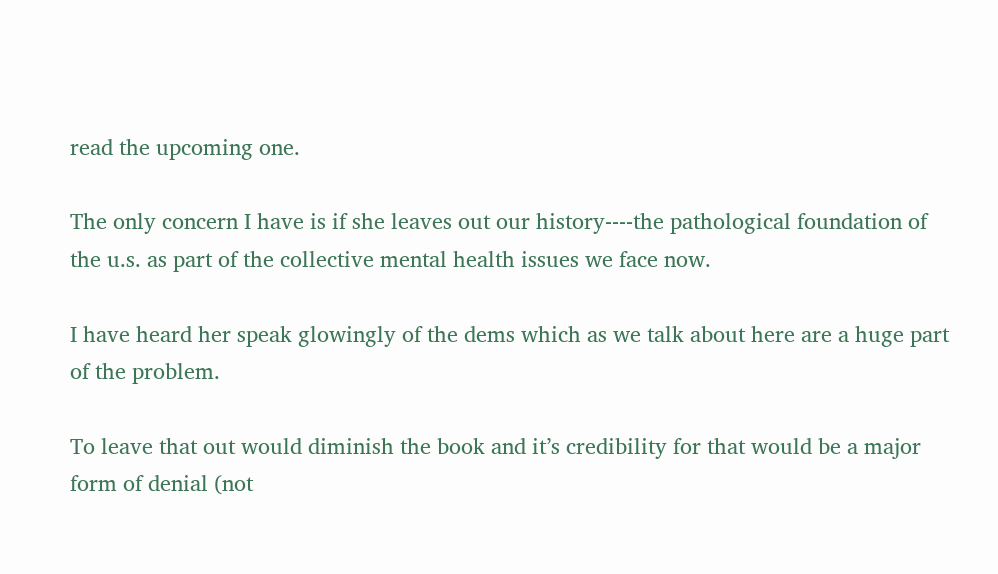read the upcoming one.

The only concern I have is if she leaves out our history----the pathological foundation of the u.s. as part of the collective mental health issues we face now.

I have heard her speak glowingly of the dems which as we talk about here are a huge part of the problem.

To leave that out would diminish the book and it’s credibility for that would be a major form of denial (not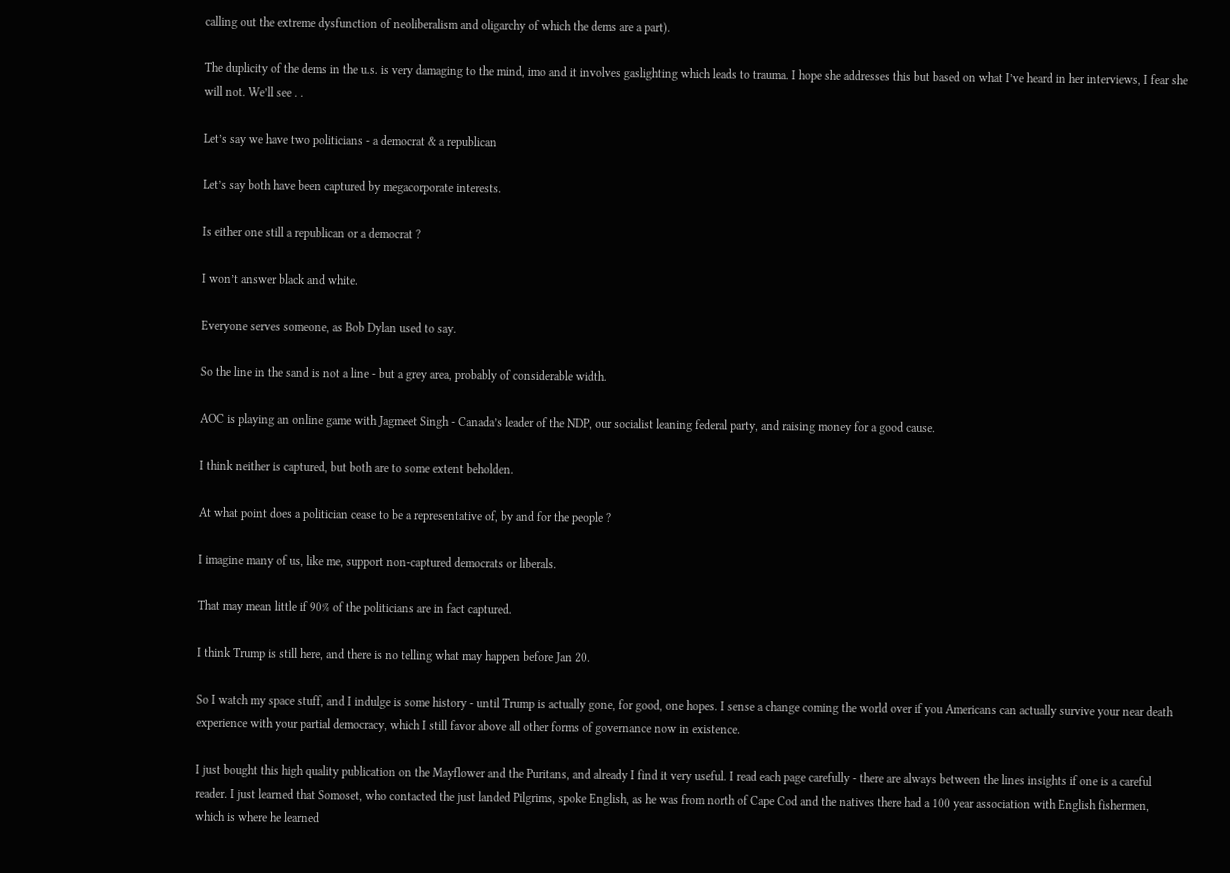calling out the extreme dysfunction of neoliberalism and oligarchy of which the dems are a part).

The duplicity of the dems in the u.s. is very damaging to the mind, imo and it involves gaslighting which leads to trauma. I hope she addresses this but based on what I’ve heard in her interviews, I fear she will not. We’ll see . .

Let’s say we have two politicians - a democrat & a republican

Let’s say both have been captured by megacorporate interests.

Is either one still a republican or a democrat ?

I won’t answer black and white.

Everyone serves someone, as Bob Dylan used to say.

So the line in the sand is not a line - but a grey area, probably of considerable width.

AOC is playing an online game with Jagmeet Singh - Canada’s leader of the NDP, our socialist leaning federal party, and raising money for a good cause.

I think neither is captured, but both are to some extent beholden.

At what point does a politician cease to be a representative of, by and for the people ?

I imagine many of us, like me, support non-captured democrats or liberals.

That may mean little if 90% of the politicians are in fact captured.

I think Trump is still here, and there is no telling what may happen before Jan 20.

So I watch my space stuff, and I indulge is some history - until Trump is actually gone, for good, one hopes. I sense a change coming the world over if you Americans can actually survive your near death experience with your partial democracy, which I still favor above all other forms of governance now in existence.

I just bought this high quality publication on the Mayflower and the Puritans, and already I find it very useful. I read each page carefully - there are always between the lines insights if one is a careful reader. I just learned that Somoset, who contacted the just landed Pilgrims, spoke English, as he was from north of Cape Cod and the natives there had a 100 year association with English fishermen, which is where he learned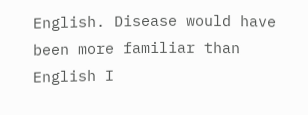English. Disease would have been more familiar than English I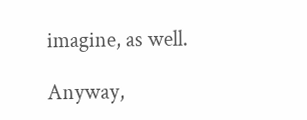imagine, as well.

Anyway,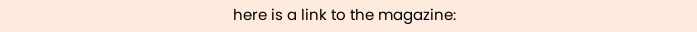here is a link to the magazine: